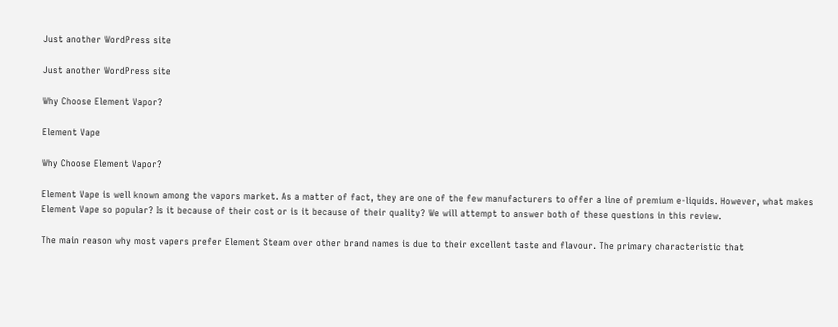Just another WordPress site

Just another WordPress site

Why Choose Element Vapor?

Element Vape

Why Choose Element Vapor?

Element Vape is well known among the vapors market. As a matter of fact, they are one of the few manufacturers to offer a line of premium e-liquids. However, what makes Element Vape so popular? Is it because of their cost or is it because of their quality? We will attempt to answer both of these questions in this review.

The main reason why most vapers prefer Element Steam over other brand names is due to their excellent taste and flavour. The primary characteristic that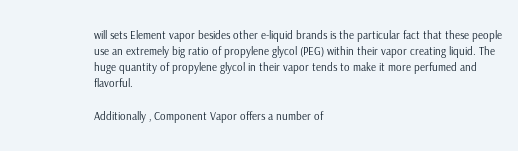will sets Element vapor besides other e-liquid brands is the particular fact that these people use an extremely big ratio of propylene glycol (PEG) within their vapor creating liquid. The huge quantity of propylene glycol in their vapor tends to make it more perfumed and flavorful.

Additionally , Component Vapor offers a number of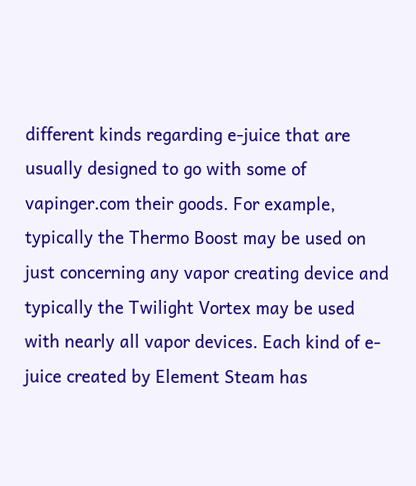different kinds regarding e-juice that are usually designed to go with some of vapinger.com their goods. For example, typically the Thermo Boost may be used on just concerning any vapor creating device and typically the Twilight Vortex may be used with nearly all vapor devices. Each kind of e-juice created by Element Steam has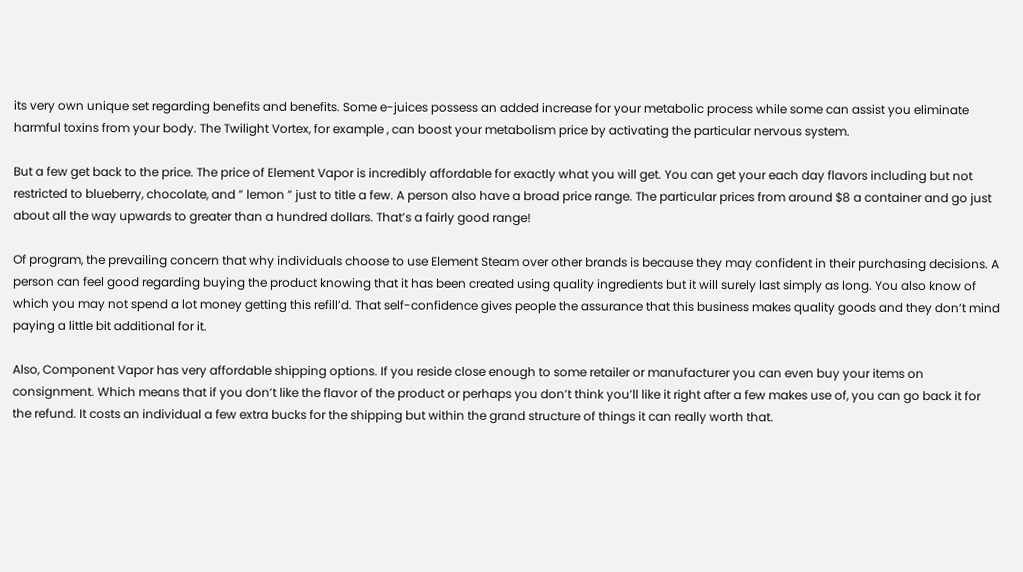its very own unique set regarding benefits and benefits. Some e-juices possess an added increase for your metabolic process while some can assist you eliminate harmful toxins from your body. The Twilight Vortex, for example , can boost your metabolism price by activating the particular nervous system.

But a few get back to the price. The price of Element Vapor is incredibly affordable for exactly what you will get. You can get your each day flavors including but not restricted to blueberry, chocolate, and ” lemon ” just to title a few. A person also have a broad price range. The particular prices from around $8 a container and go just about all the way upwards to greater than a hundred dollars. That’s a fairly good range!

Of program, the prevailing concern that why individuals choose to use Element Steam over other brands is because they may confident in their purchasing decisions. A person can feel good regarding buying the product knowing that it has been created using quality ingredients but it will surely last simply as long. You also know of which you may not spend a lot money getting this refill’d. That self-confidence gives people the assurance that this business makes quality goods and they don’t mind paying a little bit additional for it.

Also, Component Vapor has very affordable shipping options. If you reside close enough to some retailer or manufacturer you can even buy your items on consignment. Which means that if you don’t like the flavor of the product or perhaps you don’t think you’ll like it right after a few makes use of, you can go back it for the refund. It costs an individual a few extra bucks for the shipping but within the grand structure of things it can really worth that.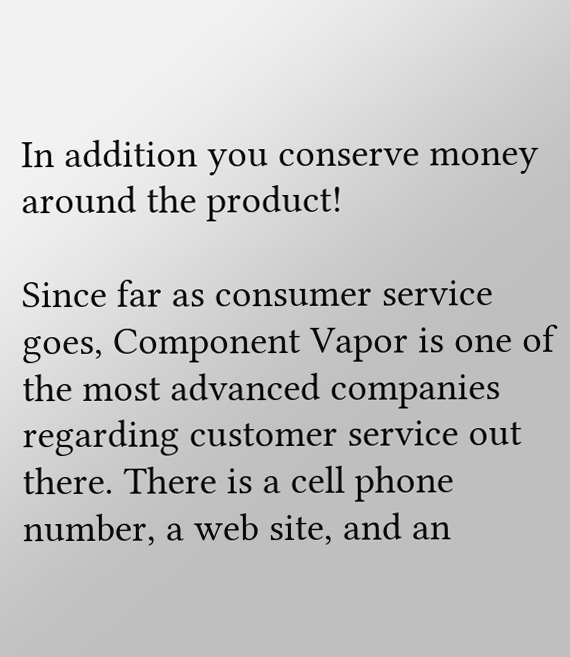In addition you conserve money around the product!

Since far as consumer service goes, Component Vapor is one of the most advanced companies regarding customer service out there. There is a cell phone number, a web site, and an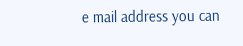e mail address you can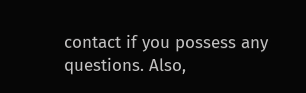contact if you possess any questions. Also,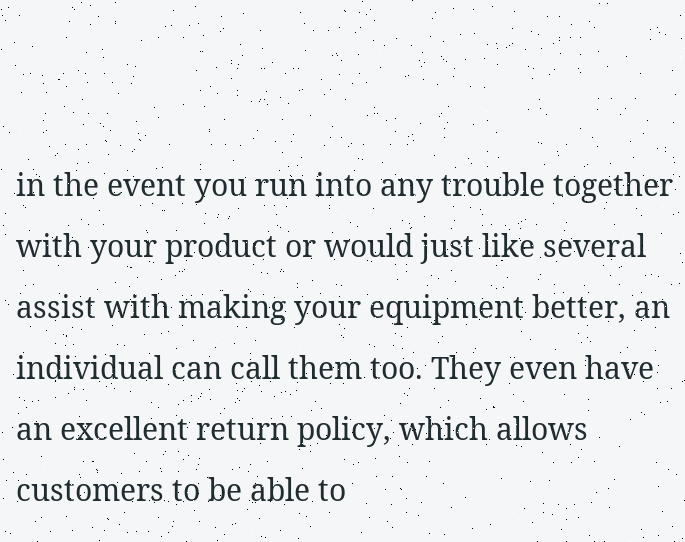in the event you run into any trouble together with your product or would just like several assist with making your equipment better, an individual can call them too. They even have an excellent return policy, which allows customers to be able to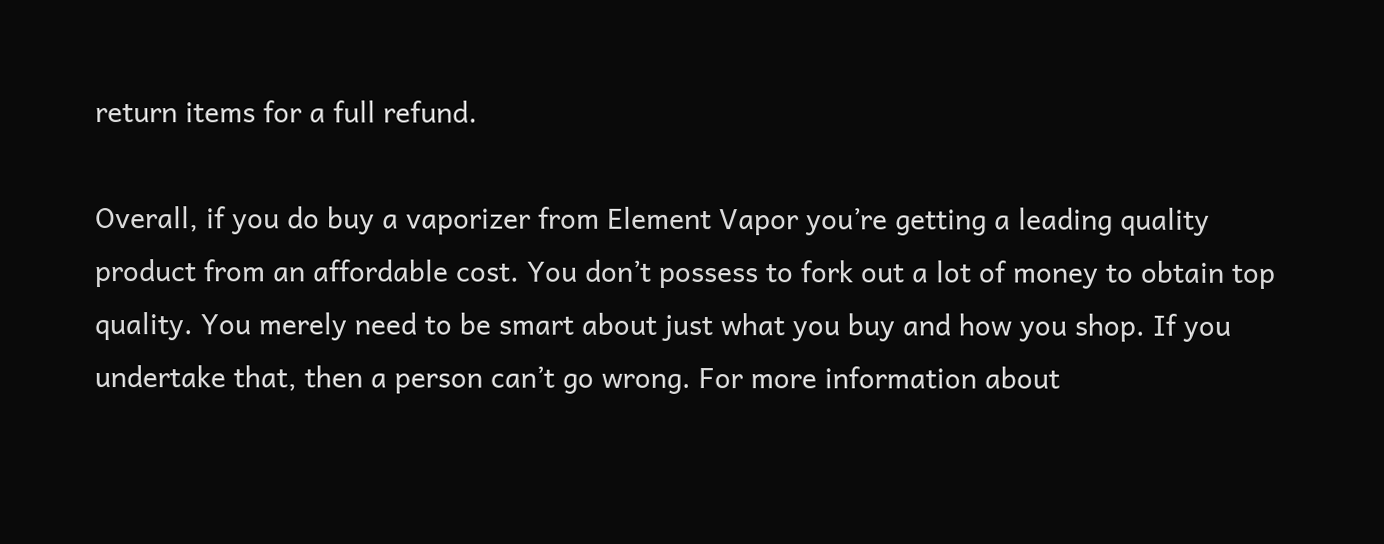return items for a full refund.

Overall, if you do buy a vaporizer from Element Vapor you’re getting a leading quality product from an affordable cost. You don’t possess to fork out a lot of money to obtain top quality. You merely need to be smart about just what you buy and how you shop. If you undertake that, then a person can’t go wrong. For more information about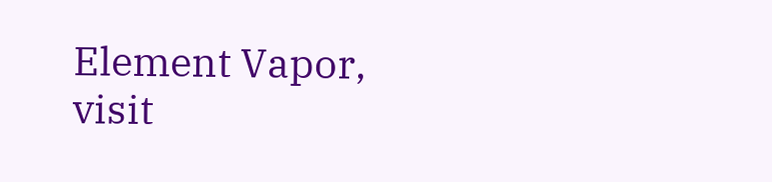Element Vapor, visit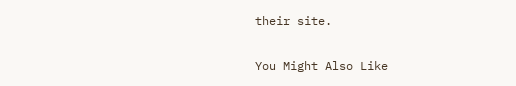their site.

You Might Also Like